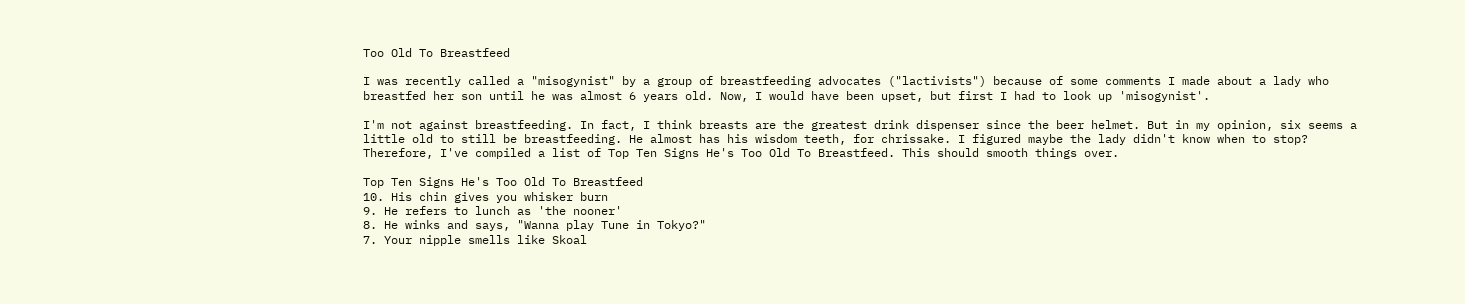Too Old To Breastfeed

I was recently called a "misogynist" by a group of breastfeeding advocates ("lactivists") because of some comments I made about a lady who breastfed her son until he was almost 6 years old. Now, I would have been upset, but first I had to look up 'misogynist'.

I'm not against breastfeeding. In fact, I think breasts are the greatest drink dispenser since the beer helmet. But in my opinion, six seems a little old to still be breastfeeding. He almost has his wisdom teeth, for chrissake. I figured maybe the lady didn't know when to stop? Therefore, I've compiled a list of Top Ten Signs He's Too Old To Breastfeed. This should smooth things over.

Top Ten Signs He's Too Old To Breastfeed
10. His chin gives you whisker burn
9. He refers to lunch as 'the nooner'
8. He winks and says, "Wanna play Tune in Tokyo?"
7. Your nipple smells like Skoal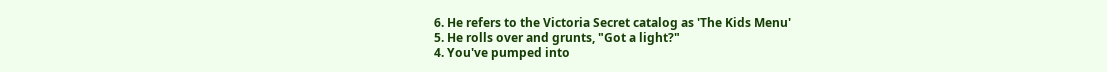6. He refers to the Victoria Secret catalog as 'The Kids Menu'
5. He rolls over and grunts, "Got a light?"
4. You've pumped into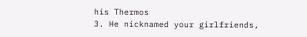his Thermos
3. He nicknamed your girlfriends,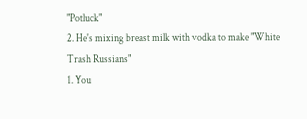"Potluck"
2. He's mixing breast milk with vodka to make "White Trash Russians"
1. You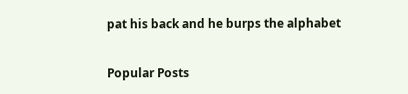pat his back and he burps the alphabet

Popular Posts